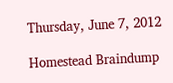Thursday, June 7, 2012

Homestead Braindump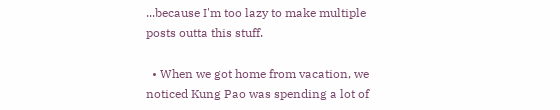...because I'm too lazy to make multiple posts outta this stuff.

  • When we got home from vacation, we noticed Kung Pao was spending a lot of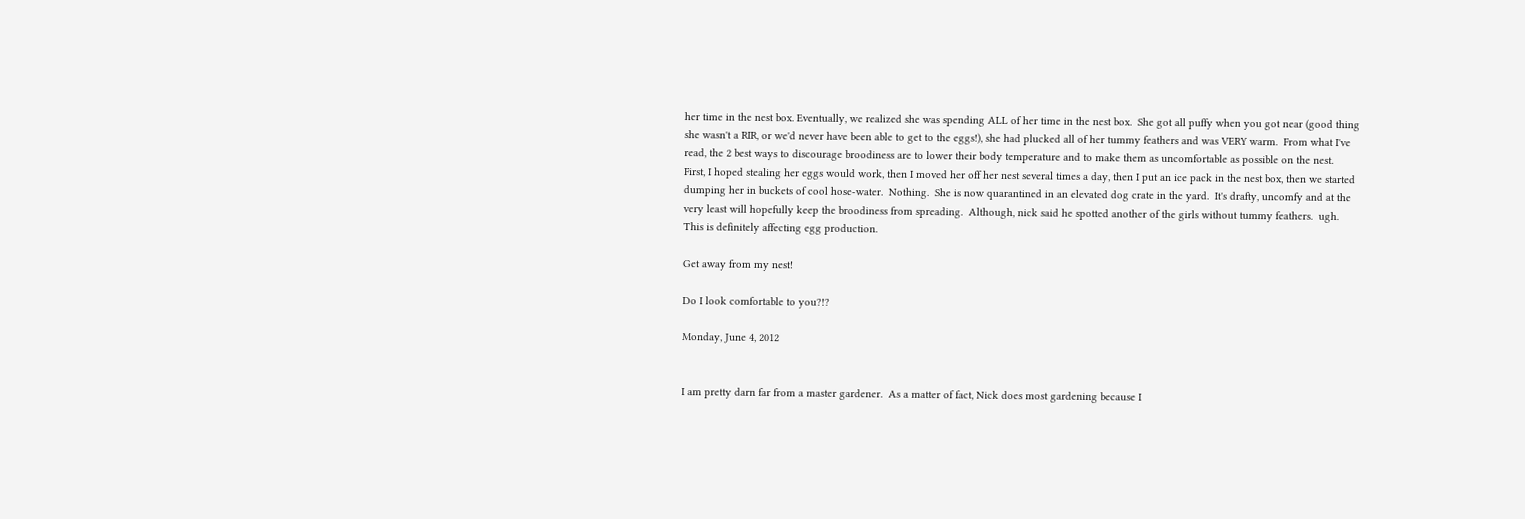her time in the nest box. Eventually, we realized she was spending ALL of her time in the nest box.  She got all puffy when you got near (good thing she wasn't a RIR, or we'd never have been able to get to the eggs!), she had plucked all of her tummy feathers and was VERY warm.  From what I've read, the 2 best ways to discourage broodiness are to lower their body temperature and to make them as uncomfortable as possible on the nest.  First, I hoped stealing her eggs would work, then I moved her off her nest several times a day, then I put an ice pack in the nest box, then we started dumping her in buckets of cool hose-water.  Nothing.  She is now quarantined in an elevated dog crate in the yard.  It's drafty, uncomfy and at the very least will hopefully keep the broodiness from spreading.  Although, nick said he spotted another of the girls without tummy feathers.  ugh.  This is definitely affecting egg production.

Get away from my nest!

Do I look comfortable to you?!?

Monday, June 4, 2012


I am pretty darn far from a master gardener.  As a matter of fact, Nick does most gardening because I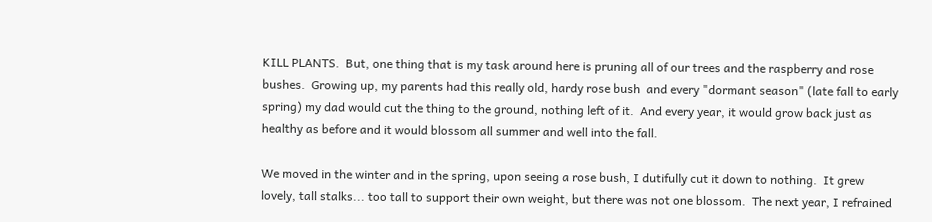KILL PLANTS.  But, one thing that is my task around here is pruning all of our trees and the raspberry and rose bushes.  Growing up, my parents had this really old, hardy rose bush  and every "dormant season" (late fall to early spring) my dad would cut the thing to the ground, nothing left of it.  And every year, it would grow back just as healthy as before and it would blossom all summer and well into the fall.

We moved in the winter and in the spring, upon seeing a rose bush, I dutifully cut it down to nothing.  It grew lovely, tall stalks... too tall to support their own weight, but there was not one blossom.  The next year, I refrained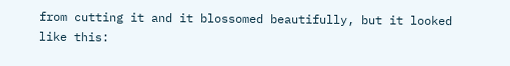from cutting it and it blossomed beautifully, but it looked like this: